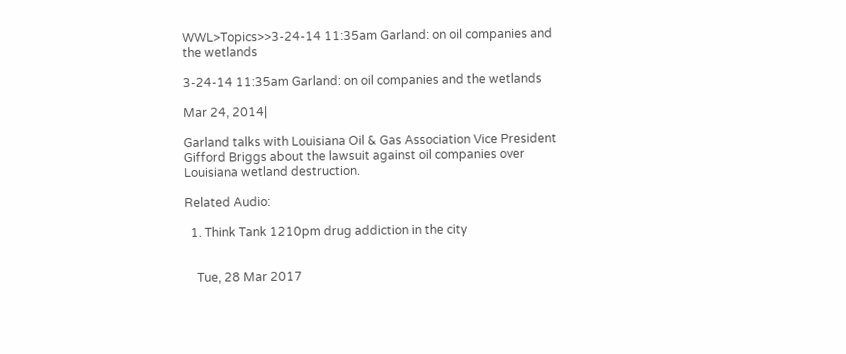WWL>Topics>>3-24-14 11:35am Garland: on oil companies and the wetlands

3-24-14 11:35am Garland: on oil companies and the wetlands

Mar 24, 2014|

Garland talks with Louisiana Oil & Gas Association Vice President Gifford Briggs about the lawsuit against oil companies over Louisiana wetland destruction.

Related Audio:

  1. Think Tank 1210pm drug addiction in the city


    Tue, 28 Mar 2017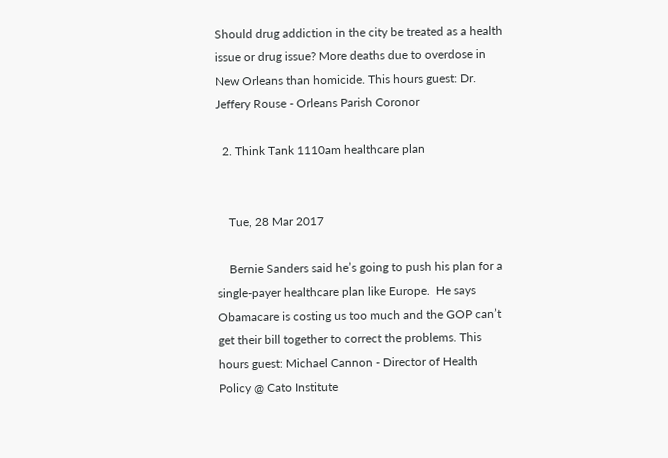Should drug addiction in the city be treated as a health issue or drug issue? More deaths due to overdose in New Orleans than homicide. This hours guest: Dr. Jeffery Rouse - Orleans Parish Coronor

  2. Think Tank 1110am healthcare plan


    Tue, 28 Mar 2017

    Bernie Sanders said he’s going to push his plan for a single-payer healthcare plan like Europe.  He says Obamacare is costing us too much and the GOP can’t get their bill together to correct the problems. This hours guest: Michael Cannon - Director of Health Policy @ Cato Institute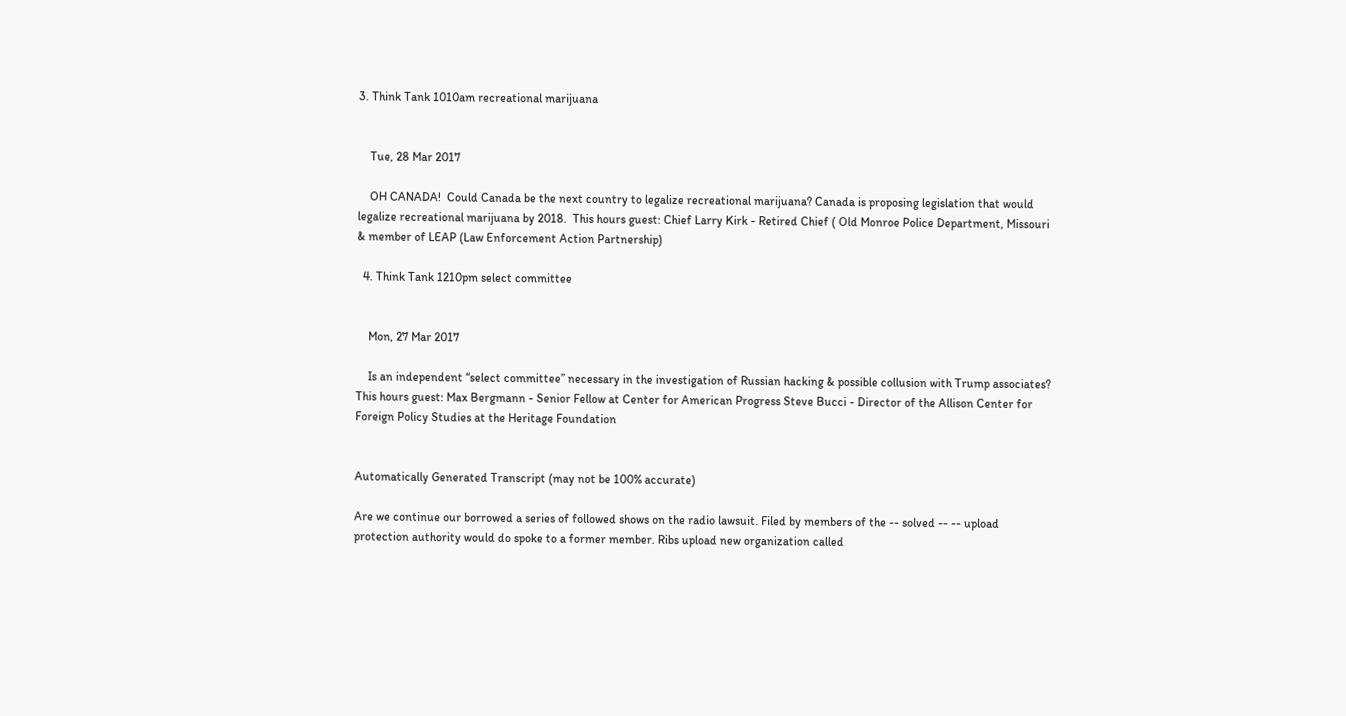3. Think Tank 1010am recreational marijuana


    Tue, 28 Mar 2017

    OH CANADA!  Could Canada be the next country to legalize recreational marijuana? Canada is proposing legislation that would legalize recreational marijuana by 2018.  This hours guest: Chief Larry Kirk - Retired Chief ( Old Monroe Police Department, Missouri & member of LEAP (Law Enforcement Action Partnership)

  4. Think Tank 1210pm select committee


    Mon, 27 Mar 2017

    Is an independent “select committee” necessary in the investigation of Russian hacking & possible collusion with Trump associates? This hours guest: Max Bergmann - Senior Fellow at Center for American Progress Steve Bucci - Director of the Allison Center for Foreign Policy Studies at the Heritage Foundation


Automatically Generated Transcript (may not be 100% accurate)

Are we continue our borrowed a series of followed shows on the radio lawsuit. Filed by members of the -- solved -- -- upload protection authority would do spoke to a former member. Ribs upload new organization called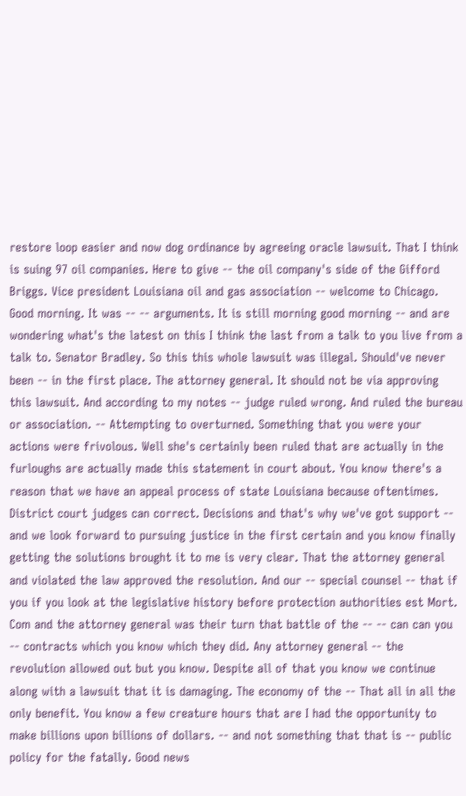restore loop easier and now dog ordinance by agreeing oracle lawsuit. That I think is suing 97 oil companies. Here to give -- the oil company's side of the Gifford Briggs. Vice president Louisiana oil and gas association -- welcome to Chicago. Good morning. It was -- -- arguments. It is still morning good morning -- and are wondering what's the latest on this I think the last from a talk to you live from a talk to. Senator Bradley. So this this whole lawsuit was illegal. Should've never been -- in the first place. The attorney general. It should not be via approving this lawsuit. And according to my notes -- judge ruled wrong. And ruled the bureau or association. -- Attempting to overturned. Something that you were your actions were frivolous. Well she's certainly been ruled that are actually in the furloughs are actually made this statement in court about. You know there's a reason that we have an appeal process of state Louisiana because oftentimes. District court judges can correct. Decisions and that's why we've got support -- and we look forward to pursuing justice in the first certain and you know finally getting the solutions brought it to me is very clear. That the attorney general and violated the law approved the resolution. And our -- special counsel -- that if you if you look at the legislative history before protection authorities est Mort. Com and the attorney general was their turn that battle of the -- -- can can you -- contracts which you know which they did. Any attorney general -- the revolution allowed out but you know. Despite all of that you know we continue along with a lawsuit that it is damaging. The economy of the -- That all in all the only benefit. You know a few creature hours that are I had the opportunity to make billions upon billions of dollars. -- and not something that that is -- public policy for the fatally. Good news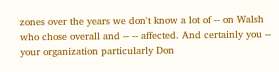zones over the years we don't know a lot of -- on Walsh who chose overall and -- -- affected. And certainly you -- your organization particularly Don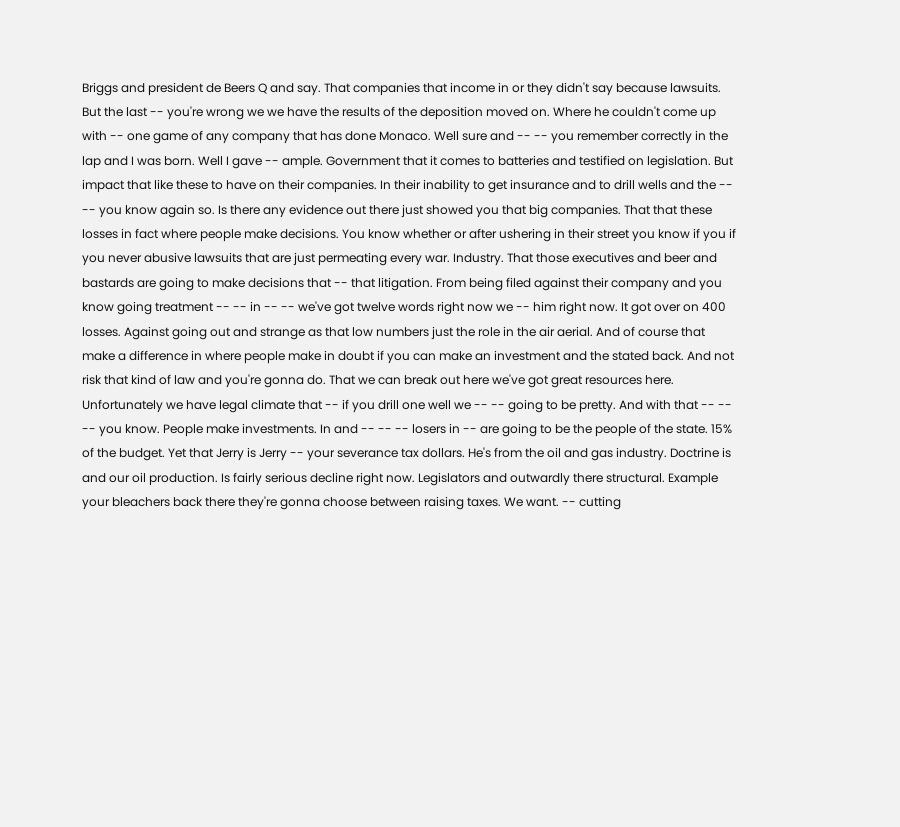Briggs and president de Beers Q and say. That companies that income in or they didn't say because lawsuits. But the last -- you're wrong we we have the results of the deposition moved on. Where he couldn't come up with -- one game of any company that has done Monaco. Well sure and -- -- you remember correctly in the lap and I was born. Well I gave -- ample. Government that it comes to batteries and testified on legislation. But impact that like these to have on their companies. In their inability to get insurance and to drill wells and the -- -- you know again so. Is there any evidence out there just showed you that big companies. That that these losses in fact where people make decisions. You know whether or after ushering in their street you know if you if you never abusive lawsuits that are just permeating every war. Industry. That those executives and beer and bastards are going to make decisions that -- that litigation. From being filed against their company and you know going treatment -- -- in -- -- we've got twelve words right now we -- him right now. It got over on 400 losses. Against going out and strange as that low numbers just the role in the air aerial. And of course that make a difference in where people make in doubt if you can make an investment and the stated back. And not risk that kind of law and you're gonna do. That we can break out here we've got great resources here. Unfortunately we have legal climate that -- if you drill one well we -- -- going to be pretty. And with that -- -- -- you know. People make investments. In and -- -- -- losers in -- are going to be the people of the state. 15% of the budget. Yet that Jerry is Jerry -- your severance tax dollars. He's from the oil and gas industry. Doctrine is and our oil production. Is fairly serious decline right now. Legislators and outwardly there structural. Example your bleachers back there they're gonna choose between raising taxes. We want. -- cutting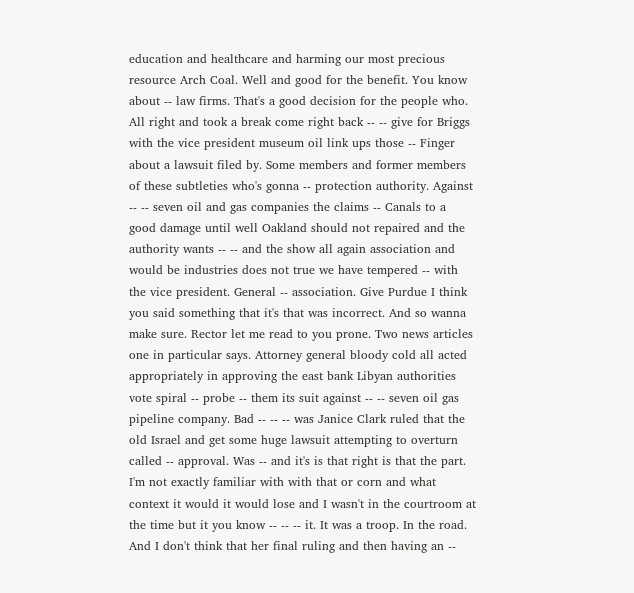education and healthcare and harming our most precious resource Arch Coal. Well and good for the benefit. You know about -- law firms. That's a good decision for the people who. All right and took a break come right back -- -- give for Briggs with the vice president museum oil link ups those -- Finger about a lawsuit filed by. Some members and former members of these subtleties who's gonna -- protection authority. Against -- -- seven oil and gas companies the claims -- Canals to a good damage until well Oakland should not repaired and the authority wants -- -- and the show all again association and would be industries does not true we have tempered -- with the vice president. General -- association. Give Purdue I think you said something that it's that was incorrect. And so wanna make sure. Rector let me read to you prone. Two news articles one in particular says. Attorney general bloody cold all acted appropriately in approving the east bank Libyan authorities vote spiral -- probe -- them its suit against -- -- seven oil gas pipeline company. Bad -- -- -- was Janice Clark ruled that the old Israel and get some huge lawsuit attempting to overturn called -- approval. Was -- and it's is that right is that the part. I'm not exactly familiar with with that or corn and what context it would it would lose and I wasn't in the courtroom at the time but it you know -- -- -- it. It was a troop. In the road. And I don't think that her final ruling and then having an --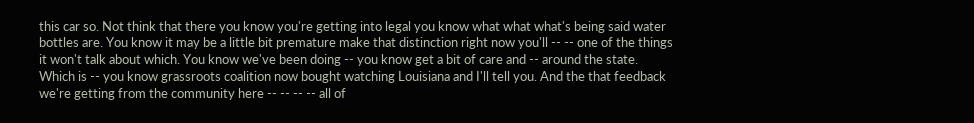this car so. Not think that there you know you're getting into legal you know what what what's being said water bottles are. You know it may be a little bit premature make that distinction right now you'll -- -- one of the things it won't talk about which. You know we've been doing -- you know get a bit of care and -- around the state. Which is -- you know grassroots coalition now bought watching Louisiana and I'll tell you. And the that feedback we're getting from the community here -- -- -- -- all of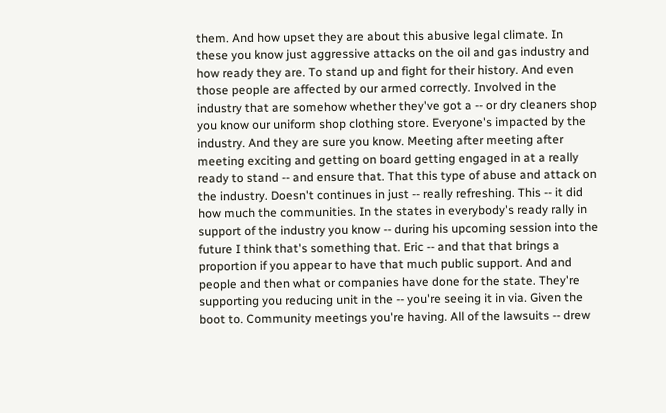them. And how upset they are about this abusive legal climate. In these you know just aggressive attacks on the oil and gas industry and how ready they are. To stand up and fight for their history. And even those people are affected by our armed correctly. Involved in the industry that are somehow whether they've got a -- or dry cleaners shop you know our uniform shop clothing store. Everyone's impacted by the industry. And they are sure you know. Meeting after meeting after meeting exciting and getting on board getting engaged in at a really ready to stand -- and ensure that. That this type of abuse and attack on the industry. Doesn't continues in just -- really refreshing. This -- it did how much the communities. In the states in everybody's ready rally in support of the industry you know -- during his upcoming session into the future I think that's something that. Eric -- and that that brings a proportion if you appear to have that much public support. And and people and then what or companies have done for the state. They're supporting you reducing unit in the -- you're seeing it in via. Given the boot to. Community meetings you're having. All of the lawsuits -- drew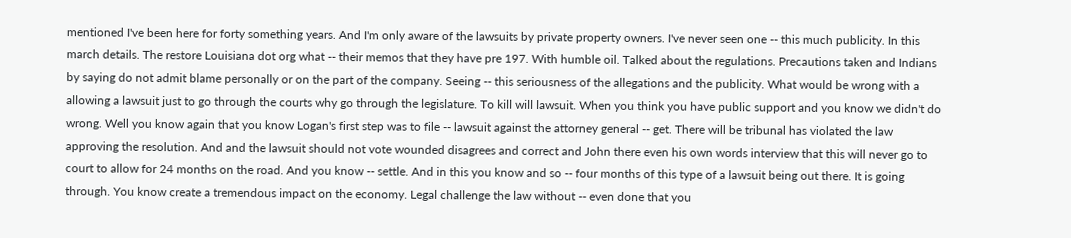mentioned I've been here for forty something years. And I'm only aware of the lawsuits by private property owners. I've never seen one -- this much publicity. In this march details. The restore Louisiana dot org what -- their memos that they have pre 197. With humble oil. Talked about the regulations. Precautions taken and Indians by saying do not admit blame personally or on the part of the company. Seeing -- this seriousness of the allegations and the publicity. What would be wrong with a allowing a lawsuit just to go through the courts why go through the legislature. To kill will lawsuit. When you think you have public support and you know we didn't do wrong. Well you know again that you know Logan's first step was to file -- lawsuit against the attorney general -- get. There will be tribunal has violated the law approving the resolution. And and the lawsuit should not vote wounded disagrees and correct and John there even his own words interview that this will never go to court to allow for 24 months on the road. And you know -- settle. And in this you know and so -- four months of this type of a lawsuit being out there. It is going through. You know create a tremendous impact on the economy. Legal challenge the law without -- even done that you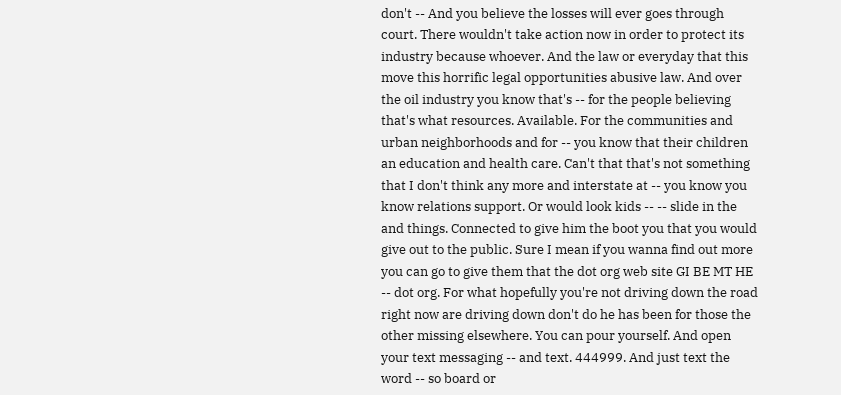don't -- And you believe the losses will ever goes through court. There wouldn't take action now in order to protect its industry because whoever. And the law or everyday that this move this horrific legal opportunities abusive law. And over the oil industry you know that's -- for the people believing that's what resources. Available. For the communities and urban neighborhoods and for -- you know that their children an education and health care. Can't that that's not something that I don't think any more and interstate at -- you know you know relations support. Or would look kids -- -- slide in the and things. Connected to give him the boot you that you would give out to the public. Sure I mean if you wanna find out more you can go to give them that the dot org web site GI BE MT HE -- dot org. For what hopefully you're not driving down the road right now are driving down don't do he has been for those the other missing elsewhere. You can pour yourself. And open your text messaging -- and text. 444999. And just text the word -- so board or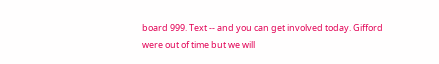board 999. Text -- and you can get involved today. Gifford were out of time but we will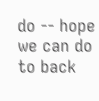do -- hope we can do to back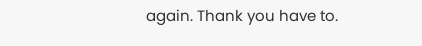again. Thank you have to.